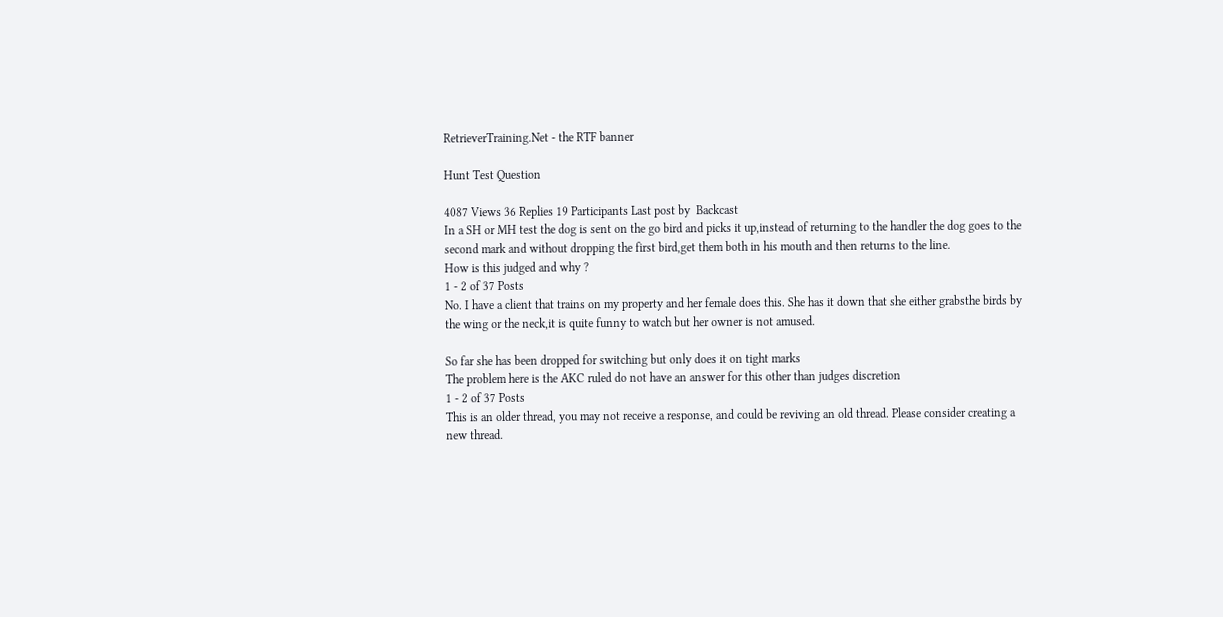RetrieverTraining.Net - the RTF banner

Hunt Test Question

4087 Views 36 Replies 19 Participants Last post by  Backcast
In a SH or MH test the dog is sent on the go bird and picks it up,instead of returning to the handler the dog goes to the second mark and without dropping the first bird,get them both in his mouth and then returns to the line.
How is this judged and why ?
1 - 2 of 37 Posts
No. I have a client that trains on my property and her female does this. She has it down that she either grabsthe birds by the wing or the neck,it is quite funny to watch but her owner is not amused.

So far she has been dropped for switching but only does it on tight marks
The problem here is the AKC ruled do not have an answer for this other than judges discretion
1 - 2 of 37 Posts
This is an older thread, you may not receive a response, and could be reviving an old thread. Please consider creating a new thread.